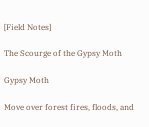[Field Notes]

The Scourge of the Gypsy Moth

Gypsy Moth

Move over forest fires, floods, and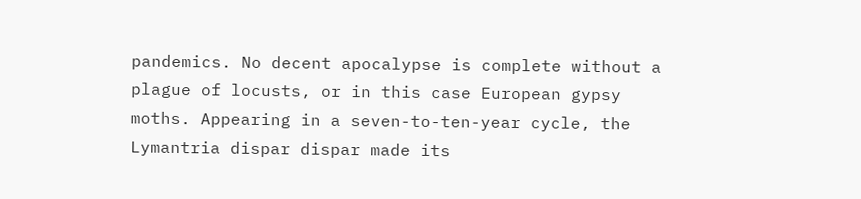pandemics. No decent apocalypse is complete without a plague of locusts, or in this case European gypsy moths. Appearing in a seven-to-ten-year cycle, the Lymantria dispar dispar made its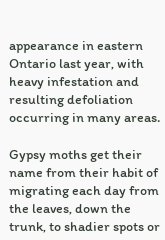appearance in eastern Ontario last year, with heavy infestation and resulting defoliation occurring in many areas.

Gypsy moths get their name from their habit of migrating each day from the leaves, down the trunk, to shadier spots or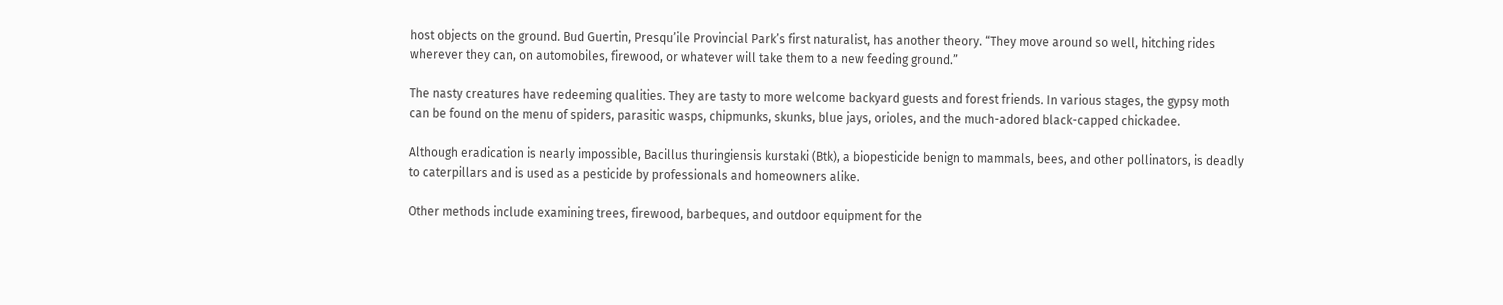host objects on the ground. Bud Guertin, Presqu’ile Provincial Park’s first naturalist, has another theory. “They move around so well, hitching rides wherever they can, on automobiles, firewood, or whatever will take them to a new feeding ground.”

The nasty creatures have redeeming qualities. They are tasty to more welcome backyard guests and forest friends. In various stages, the gypsy moth can be found on the menu of spiders, parasitic wasps, chipmunks, skunks, blue jays, orioles, and the much-adored black-capped chickadee.

Although eradication is nearly impossible, Bacillus thuringiensis kurstaki (Btk), a biopesticide benign to mammals, bees, and other pollinators, is deadly to caterpillars and is used as a pesticide by professionals and homeowners alike.

Other methods include examining trees, firewood, barbeques, and outdoor equipment for the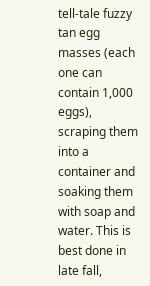tell-tale fuzzy tan egg masses (each one can contain 1,000 eggs), scraping them into a container and soaking them with soap and water. This is best done in late fall,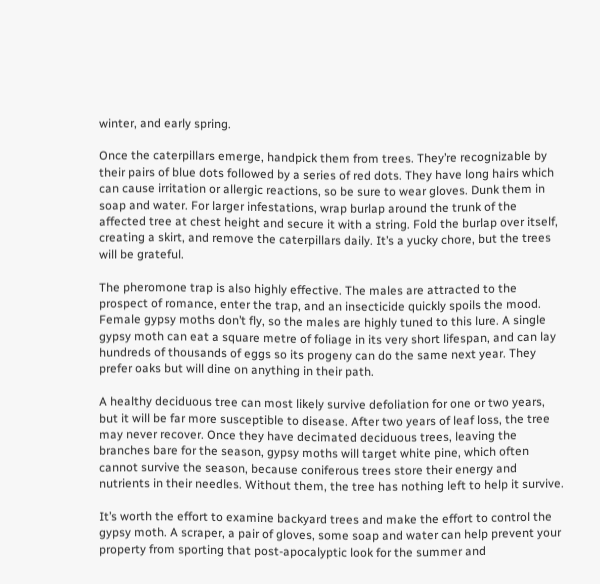winter, and early spring.

Once the caterpillars emerge, handpick them from trees. They’re recognizable by their pairs of blue dots followed by a series of red dots. They have long hairs which can cause irritation or allergic reactions, so be sure to wear gloves. Dunk them in soap and water. For larger infestations, wrap burlap around the trunk of the affected tree at chest height and secure it with a string. Fold the burlap over itself, creating a skirt, and remove the caterpillars daily. It’s a yucky chore, but the trees will be grateful.

The pheromone trap is also highly effective. The males are attracted to the prospect of romance, enter the trap, and an insecticide quickly spoils the mood. Female gypsy moths don’t fly, so the males are highly tuned to this lure. A single gypsy moth can eat a square metre of foliage in its very short lifespan, and can lay hundreds of thousands of eggs so its progeny can do the same next year. They prefer oaks but will dine on anything in their path.

A healthy deciduous tree can most likely survive defoliation for one or two years, but it will be far more susceptible to disease. After two years of leaf loss, the tree may never recover. Once they have decimated deciduous trees, leaving the branches bare for the season, gypsy moths will target white pine, which often cannot survive the season, because coniferous trees store their energy and nutrients in their needles. Without them, the tree has nothing left to help it survive.

It’s worth the effort to examine backyard trees and make the effort to control the gypsy moth. A scraper, a pair of gloves, some soap and water can help prevent your property from sporting that post-apocalyptic look for the summer and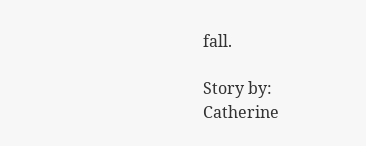fall.

Story by:
Catherine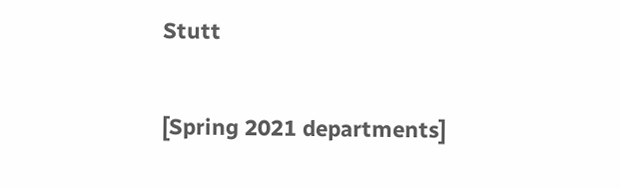Stutt

[Spring 2021 departments]